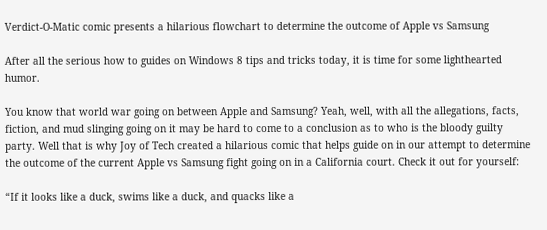Verdict-O-Matic comic presents a hilarious flowchart to determine the outcome of Apple vs Samsung

After all the serious how to guides on Windows 8 tips and tricks today, it is time for some lighthearted humor.

You know that world war going on between Apple and Samsung? Yeah, well, with all the allegations, facts, fiction, and mud slinging going on it may be hard to come to a conclusion as to who is the bloody guilty party. Well that is why Joy of Tech created a hilarious comic that helps guide on in our attempt to determine the outcome of the current Apple vs Samsung fight going on in a California court. Check it out for yourself:

“If it looks like a duck, swims like a duck, and quacks like a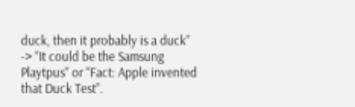duck, then it probably is a duck” -> “It could be the Samsung Playtpus” or “Fact: Apple invented that Duck Test”.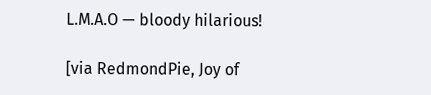L.M.A.O — bloody hilarious!

[via RedmondPie, Joy of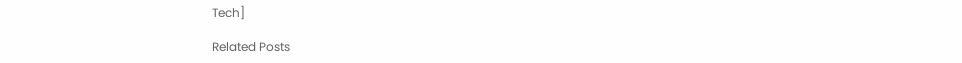Tech]

Related Posts